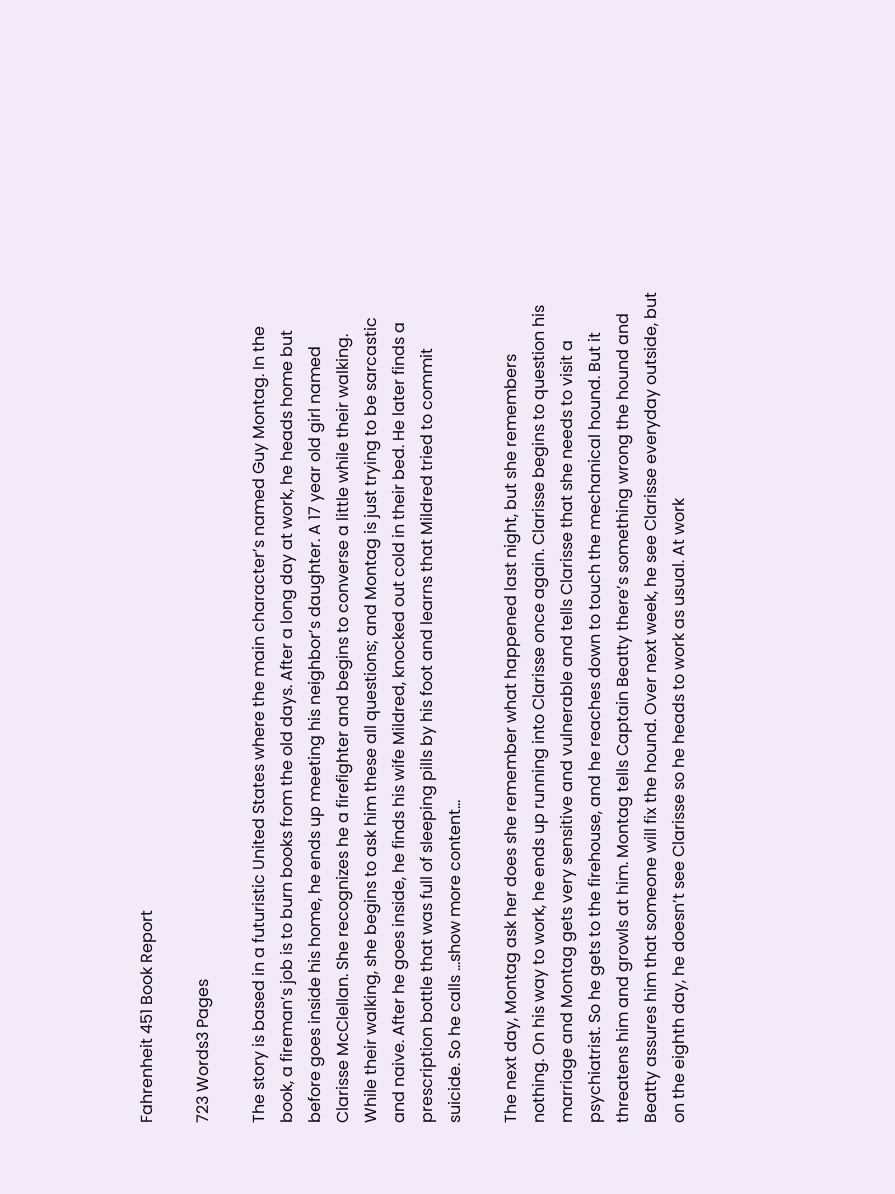Fahrenheit 451 Book Report

723 Words3 Pages

The story is based in a futuristic United States where the main character’s named Guy Montag. In the book, a fireman’s job is to burn books from the old days. After a long day at work, he heads home but before goes inside his home, he ends up meeting his neighbor’s daughter. A 17 year old girl named Clarisse McClellan. She recognizes he a firefighter and begins to converse a little while their walking. While their walking, she begins to ask him these all questions; and Montag is just trying to be sarcastic and naive. After he goes inside, he finds his wife Mildred, knocked out cold in their bed. He later finds a prescription bottle that was full of sleeping pills by his foot and learns that Mildred tried to commit suicide. So he calls …show more content…

The next day, Montag ask her does she remember what happened last night, but she remembers nothing. On his way to work, he ends up running into Clarisse once again. Clarisse begins to question his marriage and Montag gets very sensitive and vulnerable and tells Clarisse that she needs to visit a psychiatrist. So he gets to the firehouse, and he reaches down to touch the mechanical hound. But it threatens him and growls at him. Montag tells Captain Beatty there’s something wrong the hound and Beatty assures him that someone will fix the hound. Over next week, he see Clarisse everyday outside, but on the eighth day, he doesn’t see Clarisse so he heads to work as usual. At work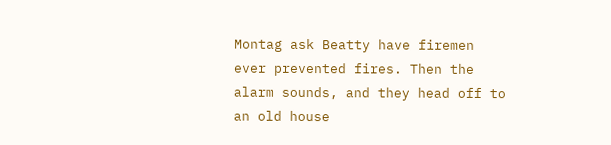Montag ask Beatty have firemen ever prevented fires. Then the alarm sounds, and they head off to an old house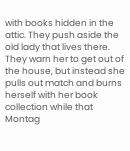with books hidden in the attic. They push aside the old lady that lives there. They warn her to get out of the house, but instead she pulls out match and burns herself with her book collection while that Montag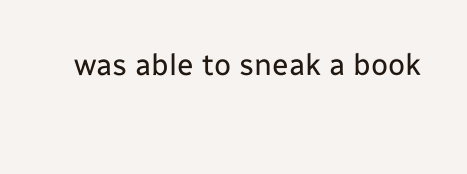was able to sneak a book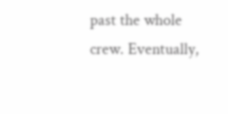past the whole crew. Eventually,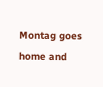Montag goes home and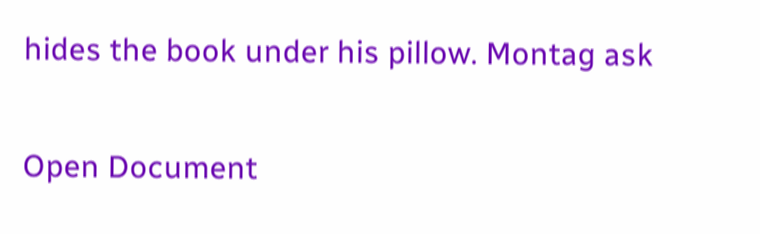hides the book under his pillow. Montag ask

Open Document